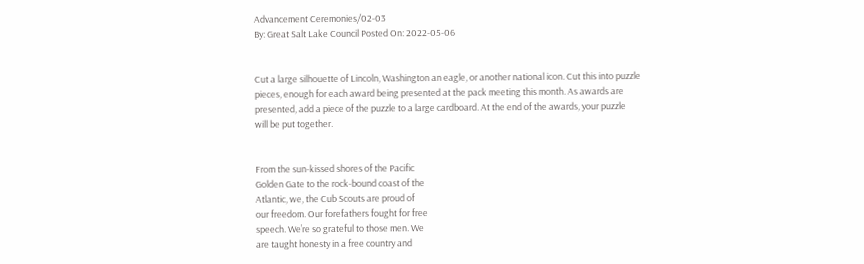Advancement Ceremonies/02-03
By: Great Salt Lake Council Posted On: 2022-05-06


Cut a large silhouette of Lincoln, Washington an eagle, or another national icon. Cut this into puzzle
pieces, enough for each award being presented at the pack meeting this month. As awards are
presented, add a piece of the puzzle to a large cardboard. At the end of the awards, your puzzle
will be put together.


From the sun-kissed shores of the Pacific
Golden Gate to the rock-bound coast of the
Atlantic, we, the Cub Scouts are proud of
our freedom. Our forefathers fought for free
speech. We’re so grateful to those men. We
are taught honesty in a free country and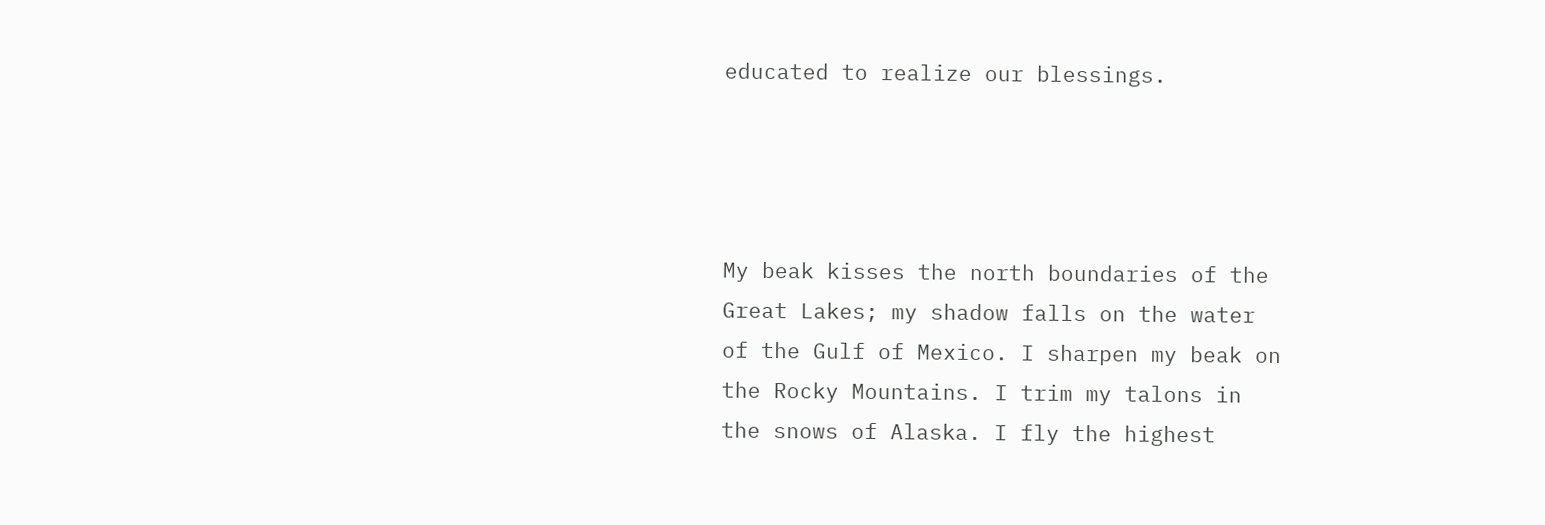educated to realize our blessings.




My beak kisses the north boundaries of the
Great Lakes; my shadow falls on the water
of the Gulf of Mexico. I sharpen my beak on
the Rocky Mountains. I trim my talons in
the snows of Alaska. I fly the highest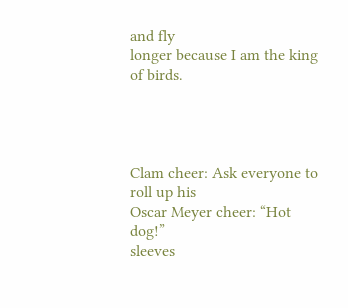and fly
longer because I am the king of birds.




Clam cheer: Ask everyone to roll up his                                     Oscar Meyer cheer: “Hot dog!”
sleeves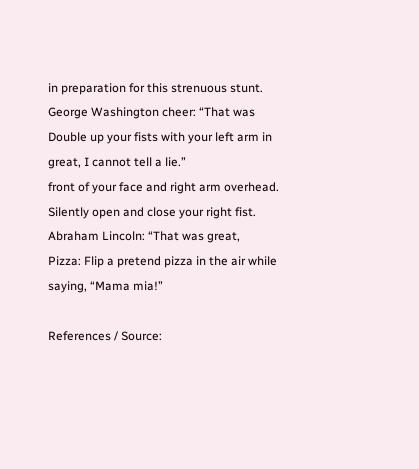in preparation for this strenuous stunt.                         George Washington cheer: “That was
Double up your fists with your left arm in                                     great, I cannot tell a lie.”
front of your face and right arm overhead.
Silently open and close your right fist.                                        Abraham Lincoln: “That was great,
Pizza: Flip a pretend pizza in the air while
saying, “Mama mia!”

References / Source: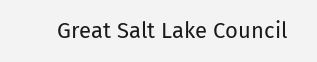Great Salt Lake Council